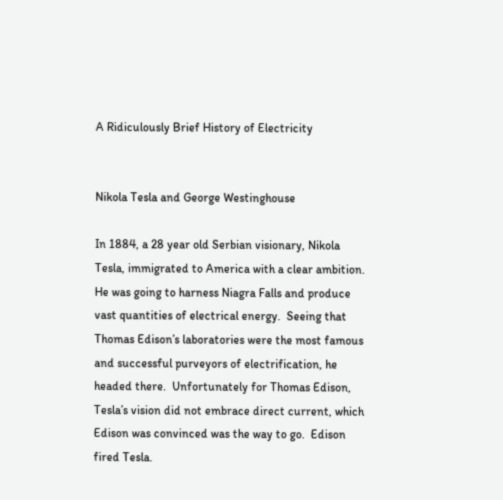A Ridiculously Brief History of Electricity


Nikola Tesla and George Westinghouse

In 1884, a 28 year old Serbian visionary, Nikola Tesla, immigrated to America with a clear ambition. He was going to harness Niagra Falls and produce vast quantities of electrical energy.  Seeing that Thomas Edison’s laboratories were the most famous and successful purveyors of electrification, he headed there.  Unfortunately for Thomas Edison, Tesla’s vision did not embrace direct current, which Edison was convinced was the way to go.  Edison fired Tesla.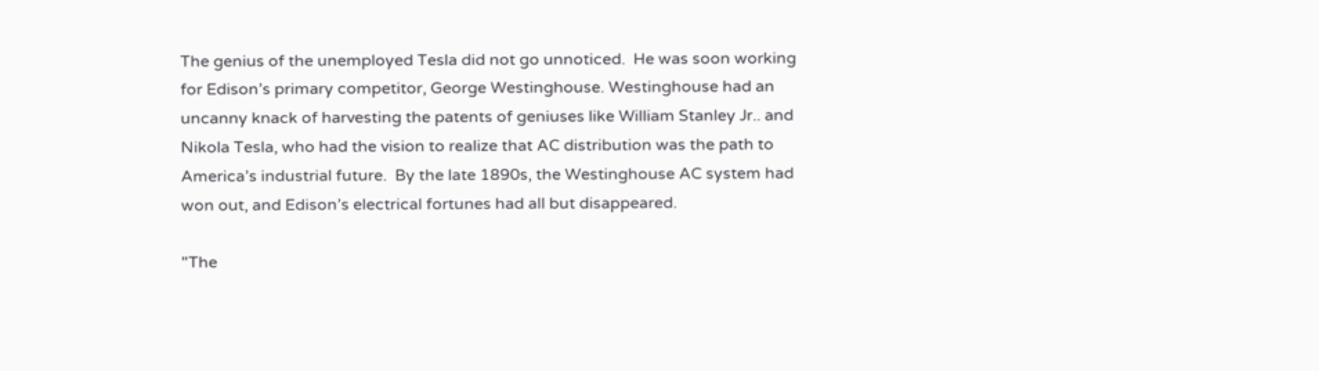The genius of the unemployed Tesla did not go unnoticed.  He was soon working for Edison’s primary competitor, George Westinghouse. Westinghouse had an uncanny knack of harvesting the patents of geniuses like William Stanley Jr.. and Nikola Tesla, who had the vision to realize that AC distribution was the path to America’s industrial future.  By the late 1890s, the Westinghouse AC system had won out, and Edison’s electrical fortunes had all but disappeared.

"The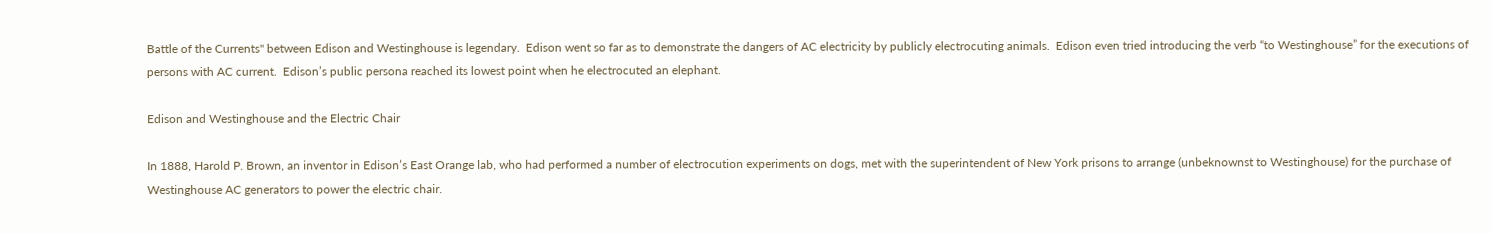Battle of the Currents" between Edison and Westinghouse is legendary.  Edison went so far as to demonstrate the dangers of AC electricity by publicly electrocuting animals.  Edison even tried introducing the verb “to Westinghouse” for the executions of persons with AC current.  Edison’s public persona reached its lowest point when he electrocuted an elephant.

Edison and Westinghouse and the Electric Chair

In 1888, Harold P. Brown, an inventor in Edison’s East Orange lab, who had performed a number of electrocution experiments on dogs, met with the superintendent of New York prisons to arrange (unbeknownst to Westinghouse) for the purchase of Westinghouse AC generators to power the electric chair.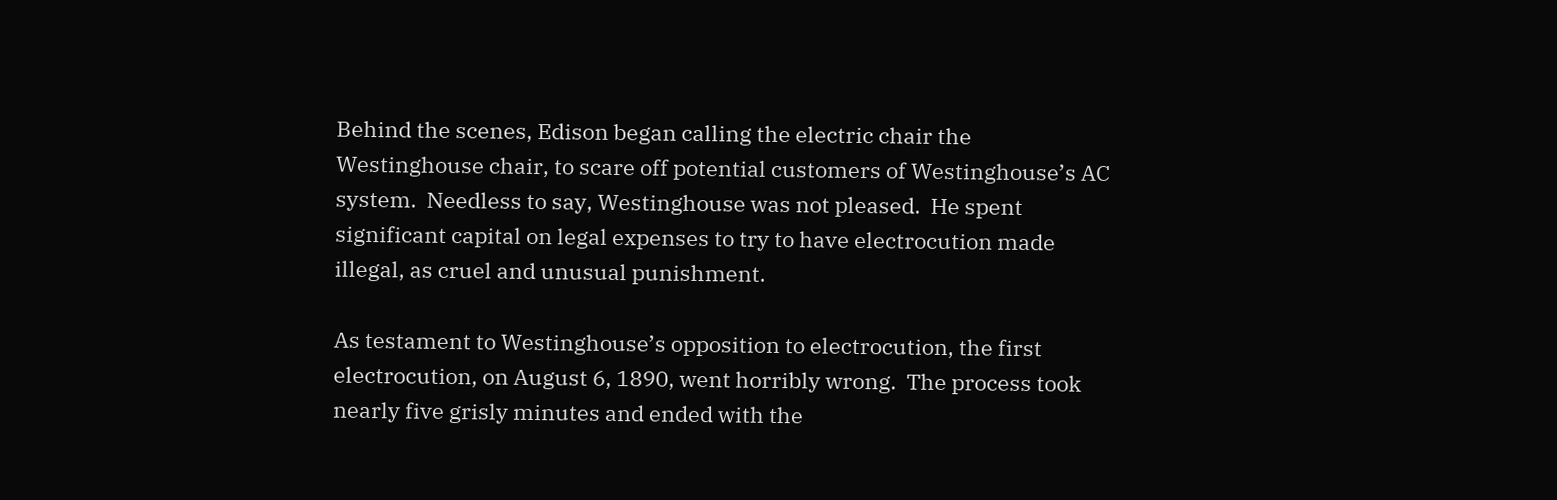Behind the scenes, Edison began calling the electric chair the Westinghouse chair, to scare off potential customers of Westinghouse’s AC system.  Needless to say, Westinghouse was not pleased.  He spent significant capital on legal expenses to try to have electrocution made illegal, as cruel and unusual punishment.

As testament to Westinghouse’s opposition to electrocution, the first electrocution, on August 6, 1890, went horribly wrong.  The process took nearly five grisly minutes and ended with the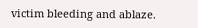victim bleeding and ablaze.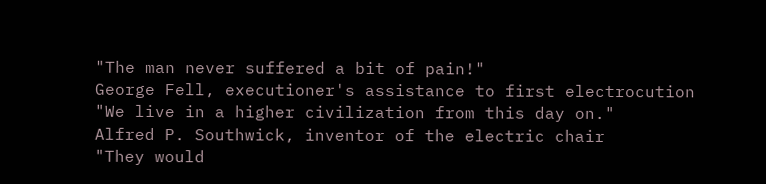"The man never suffered a bit of pain!"
George Fell, executioner's assistance to first electrocution
"We live in a higher civilization from this day on."
Alfred P. Southwick, inventor of the electric chair
"They would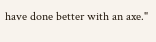have done better with an axe."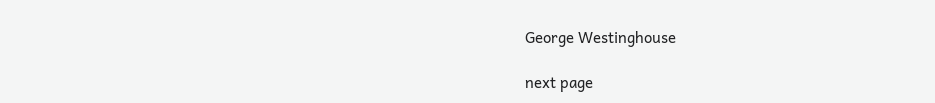George Westinghouse

next page